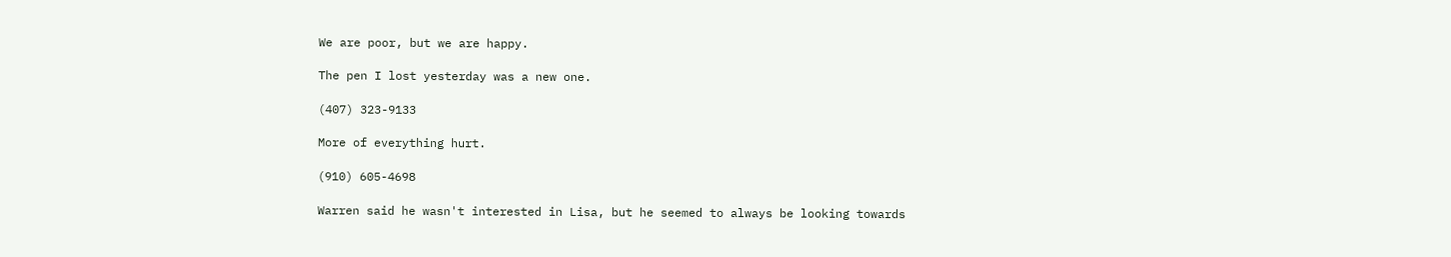We are poor, but we are happy.

The pen I lost yesterday was a new one.

(407) 323-9133

More of everything hurt.

(910) 605-4698

Warren said he wasn't interested in Lisa, but he seemed to always be looking towards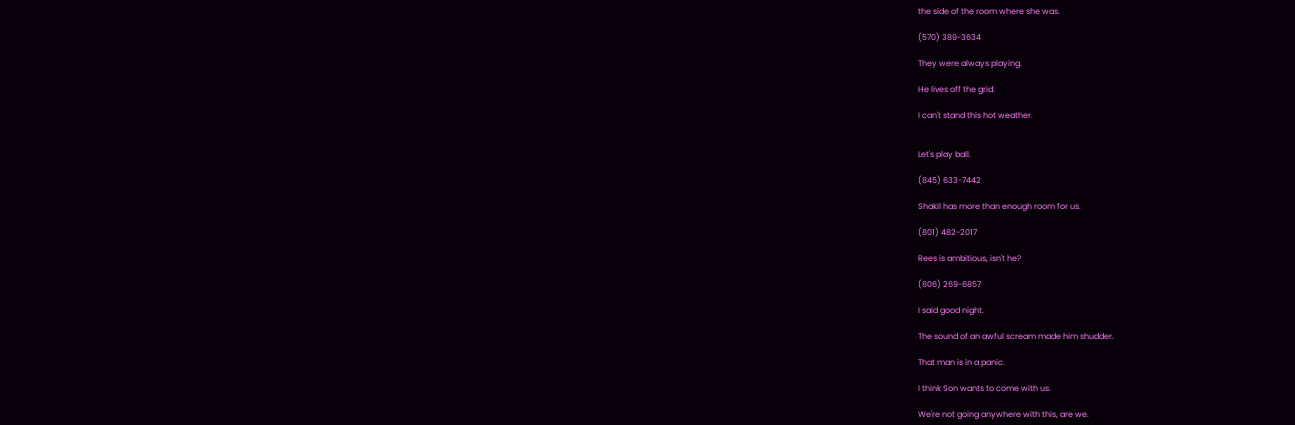the side of the room where she was.

(570) 389-3634

They were always playing.

He lives off the grid.

I can't stand this hot weather.


Let's play ball.

(845) 633-7442

Shakil has more than enough room for us.

(801) 482-2017

Rees is ambitious, isn't he?

(806) 269-6857

I said good night.

The sound of an awful scream made him shudder.

That man is in a panic.

I think Son wants to come with us.

We're not going anywhere with this, are we.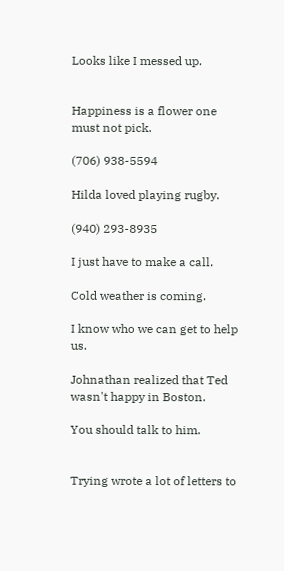Looks like I messed up.


Happiness is a flower one must not pick.

(706) 938-5594

Hilda loved playing rugby.

(940) 293-8935

I just have to make a call.

Cold weather is coming.

I know who we can get to help us.

Johnathan realized that Ted wasn't happy in Boston.

You should talk to him.


Trying wrote a lot of letters to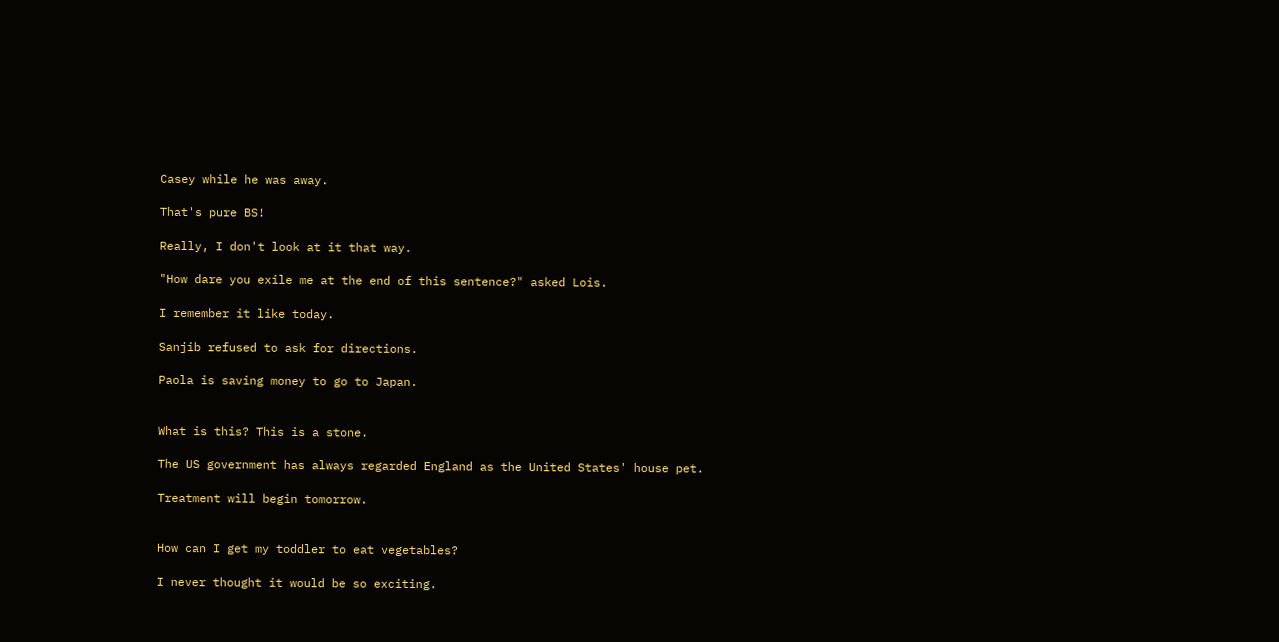Casey while he was away.

That's pure BS!

Really, I don't look at it that way.

"How dare you exile me at the end of this sentence?" asked Lois.

I remember it like today.

Sanjib refused to ask for directions.

Paola is saving money to go to Japan.


What is this? This is a stone.

The US government has always regarded England as the United States' house pet.

Treatment will begin tomorrow.


How can I get my toddler to eat vegetables?

I never thought it would be so exciting.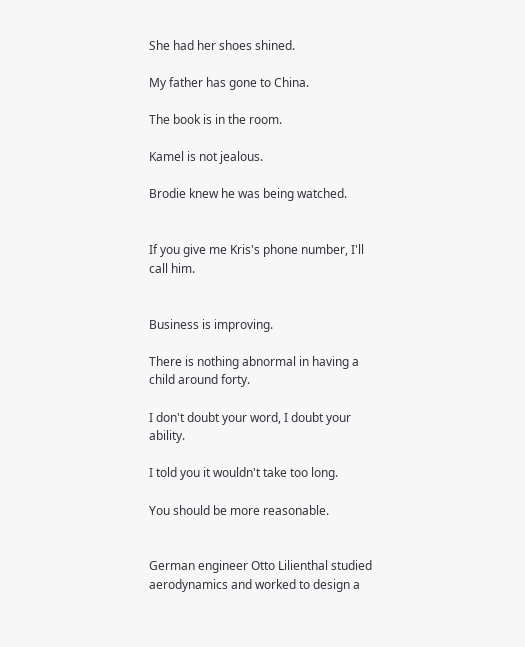She had her shoes shined.

My father has gone to China.

The book is in the room.

Kamel is not jealous.

Brodie knew he was being watched.


If you give me Kris's phone number, I'll call him.


Business is improving.

There is nothing abnormal in having a child around forty.

I don't doubt your word, I doubt your ability.

I told you it wouldn't take too long.

You should be more reasonable.


German engineer Otto Lilienthal studied aerodynamics and worked to design a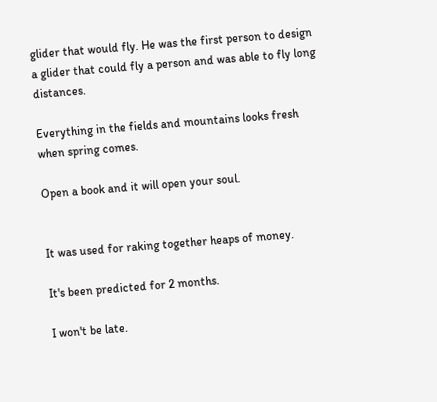glider that would fly. He was the first person to design a glider that could fly a person and was able to fly long distances.

Everything in the fields and mountains looks fresh when spring comes.

Open a book and it will open your soul.


It was used for raking together heaps of money.

It's been predicted for 2 months.

I won't be late.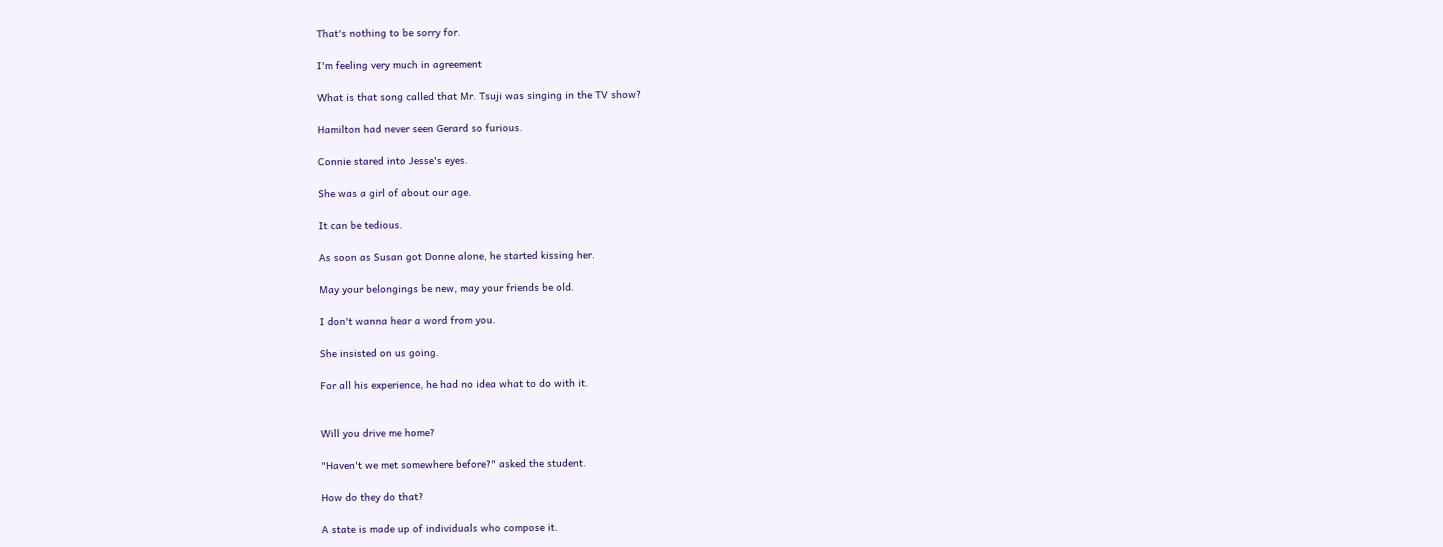That's nothing to be sorry for.

I'm feeling very much in agreement

What is that song called that Mr. Tsuji was singing in the TV show?

Hamilton had never seen Gerard so furious.

Connie stared into Jesse's eyes.

She was a girl of about our age.

It can be tedious.

As soon as Susan got Donne alone, he started kissing her.

May your belongings be new, may your friends be old.

I don't wanna hear a word from you.

She insisted on us going.

For all his experience, he had no idea what to do with it.


Will you drive me home?

"Haven't we met somewhere before?" asked the student.

How do they do that?

A state is made up of individuals who compose it.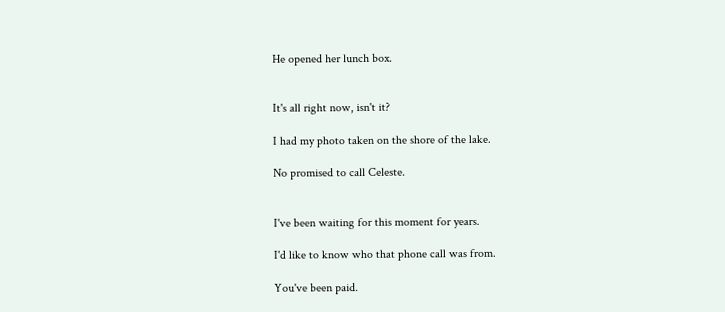He opened her lunch box.


It's all right now, isn't it?

I had my photo taken on the shore of the lake.

No promised to call Celeste.


I've been waiting for this moment for years.

I'd like to know who that phone call was from.

You've been paid.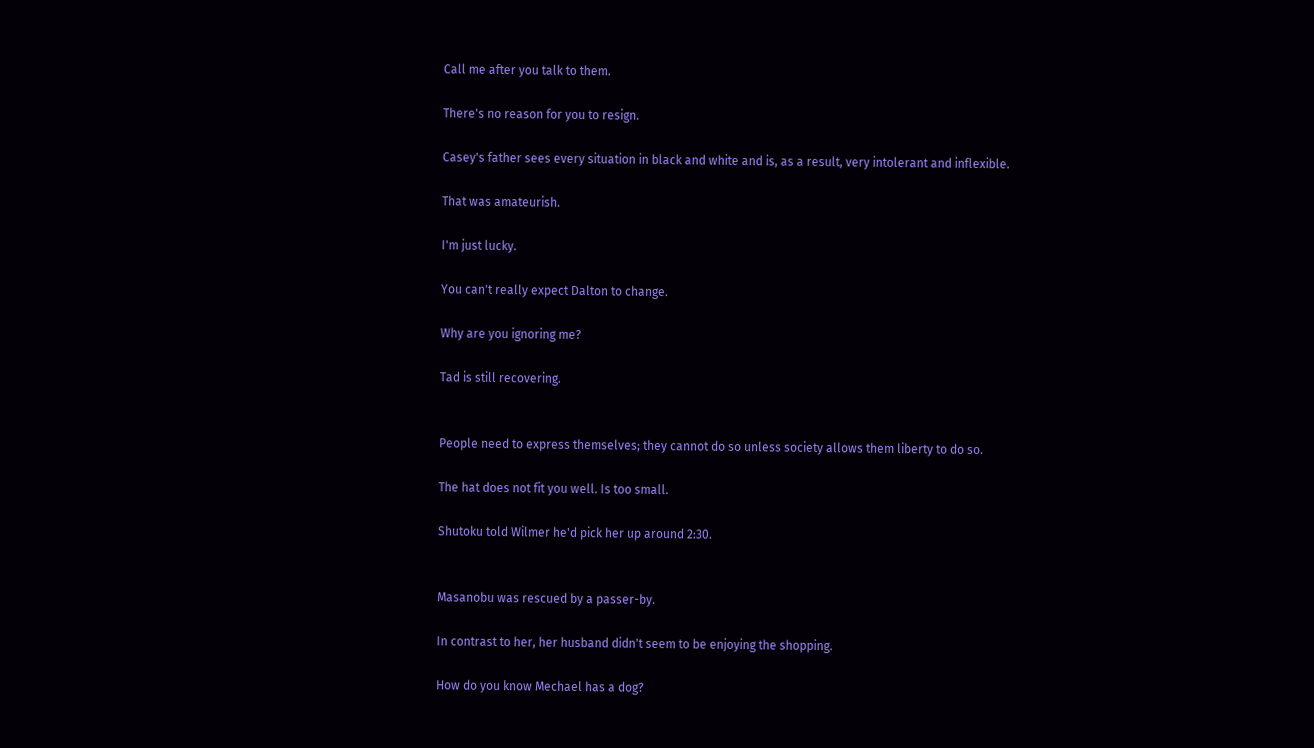Call me after you talk to them.

There's no reason for you to resign.

Casey's father sees every situation in black and white and is, as a result, very intolerant and inflexible.

That was amateurish.

I'm just lucky.

You can't really expect Dalton to change.

Why are you ignoring me?

Tad is still recovering.


People need to express themselves; they cannot do so unless society allows them liberty to do so.

The hat does not fit you well. Is too small.

Shutoku told Wilmer he'd pick her up around 2:30.


Masanobu was rescued by a passer-by.

In contrast to her, her husband didn't seem to be enjoying the shopping.

How do you know Mechael has a dog?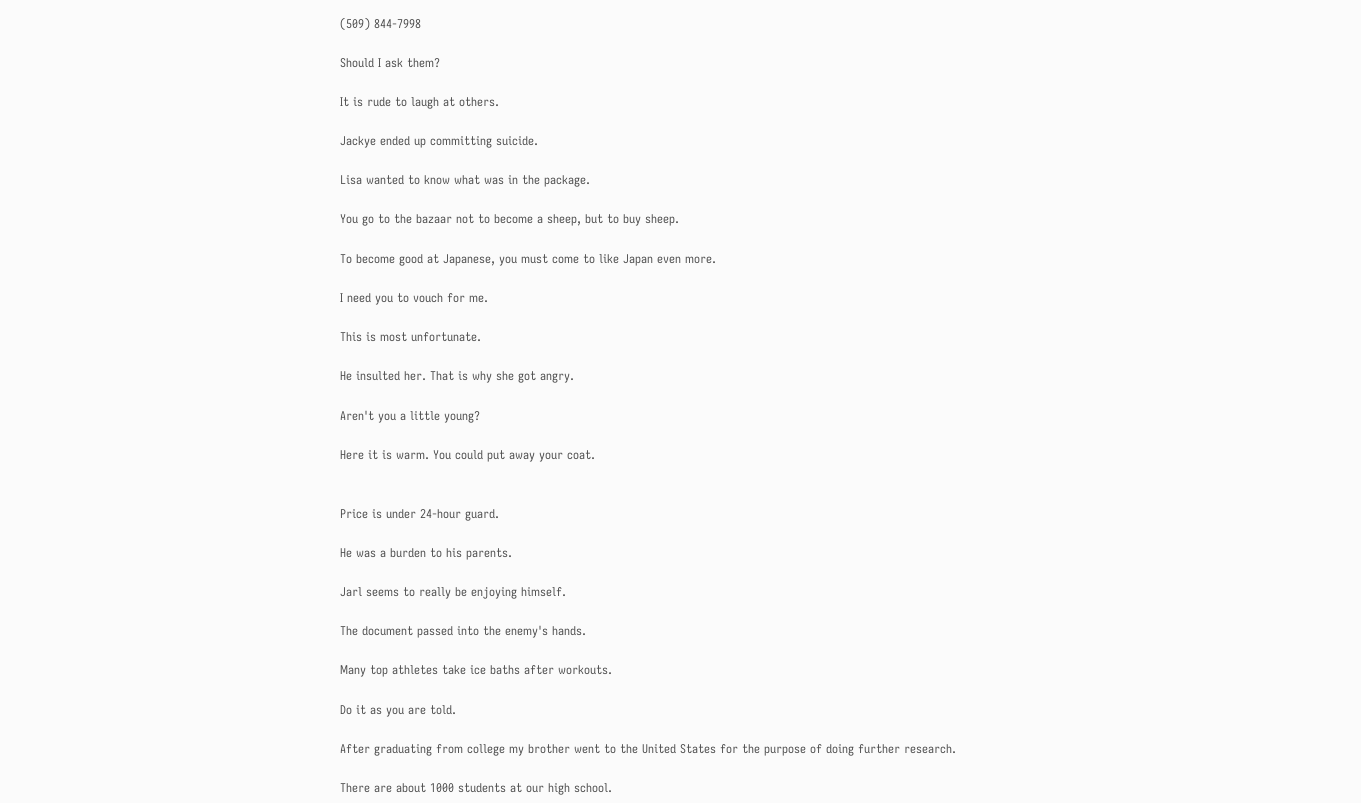(509) 844-7998

Should I ask them?

It is rude to laugh at others.

Jackye ended up committing suicide.

Lisa wanted to know what was in the package.

You go to the bazaar not to become a sheep, but to buy sheep.

To become good at Japanese, you must come to like Japan even more.

I need you to vouch for me.

This is most unfortunate.

He insulted her. That is why she got angry.

Aren't you a little young?

Here it is warm. You could put away your coat.


Price is under 24-hour guard.

He was a burden to his parents.

Jarl seems to really be enjoying himself.

The document passed into the enemy's hands.

Many top athletes take ice baths after workouts.

Do it as you are told.

After graduating from college my brother went to the United States for the purpose of doing further research.

There are about 1000 students at our high school.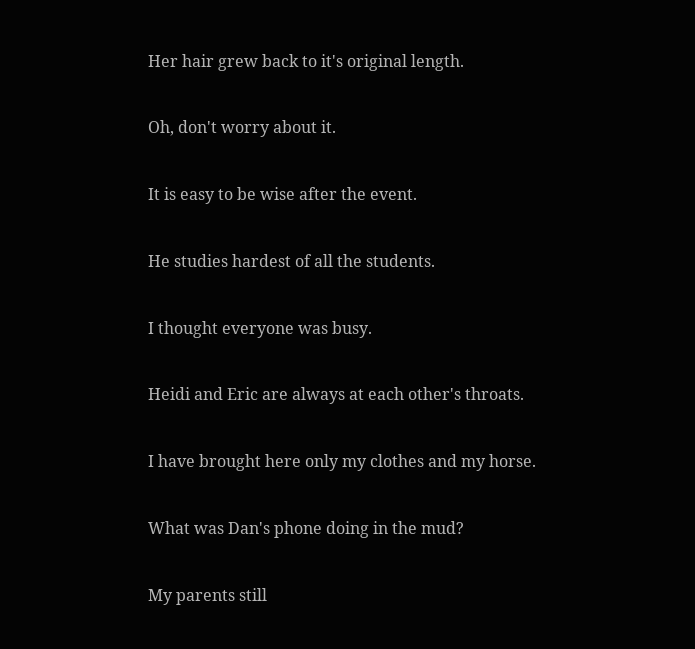Her hair grew back to it's original length.

Oh, don't worry about it.

It is easy to be wise after the event.

He studies hardest of all the students.

I thought everyone was busy.

Heidi and Eric are always at each other's throats.

I have brought here only my clothes and my horse.

What was Dan's phone doing in the mud?

My parents still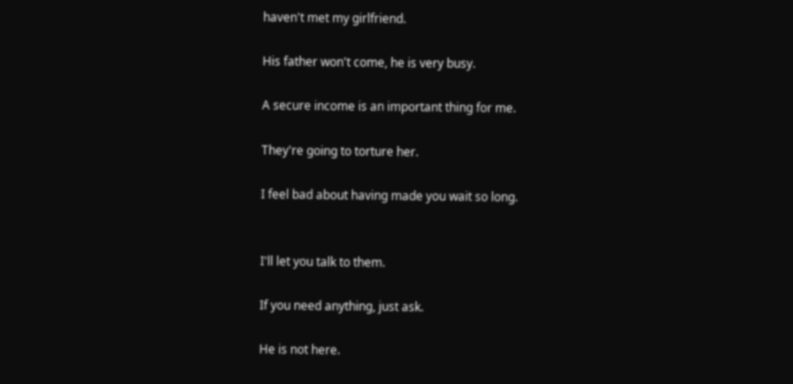haven't met my girlfriend.

His father won't come, he is very busy.

A secure income is an important thing for me.

They're going to torture her.

I feel bad about having made you wait so long.


I'll let you talk to them.

If you need anything, just ask.

He is not here.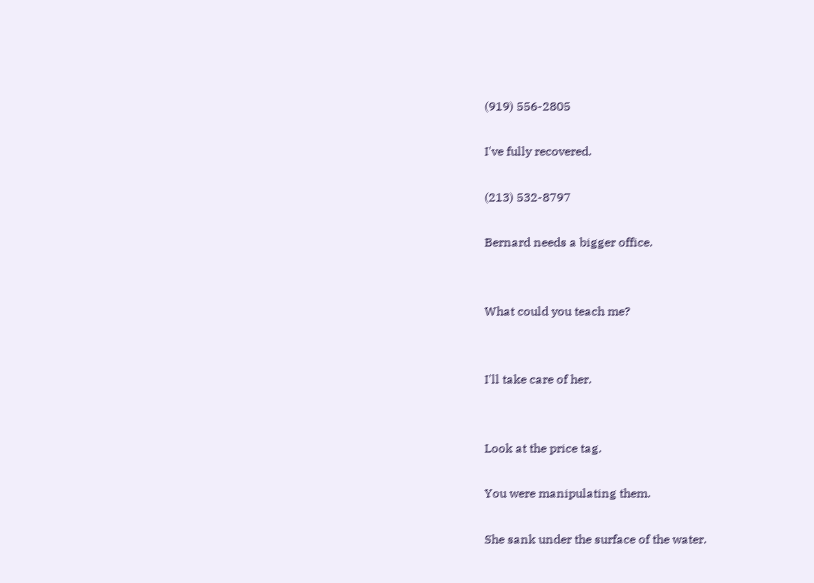(919) 556-2805

I've fully recovered.

(213) 532-8797

Bernard needs a bigger office.


What could you teach me?


I'll take care of her.


Look at the price tag.

You were manipulating them.

She sank under the surface of the water.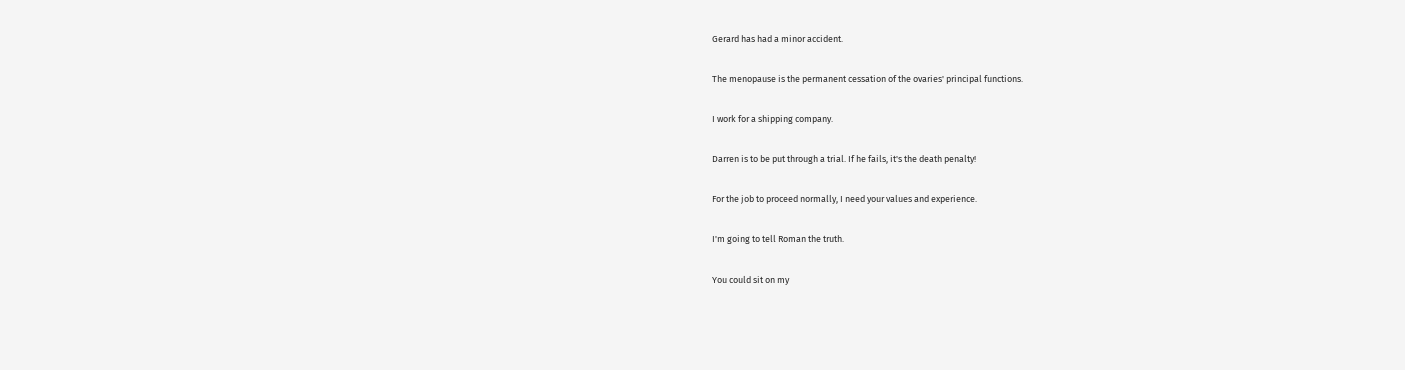Gerard has had a minor accident.

The menopause is the permanent cessation of the ovaries' principal functions.

I work for a shipping company.

Darren is to be put through a trial. If he fails, it's the death penalty!

For the job to proceed normally, I need your values and experience.

I'm going to tell Roman the truth.

You could sit on my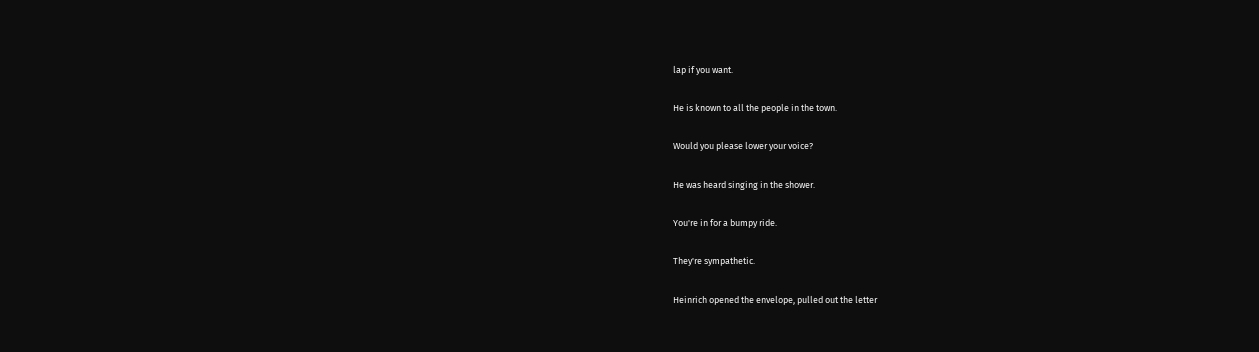lap if you want.

He is known to all the people in the town.

Would you please lower your voice?

He was heard singing in the shower.

You're in for a bumpy ride.

They're sympathetic.

Heinrich opened the envelope, pulled out the letter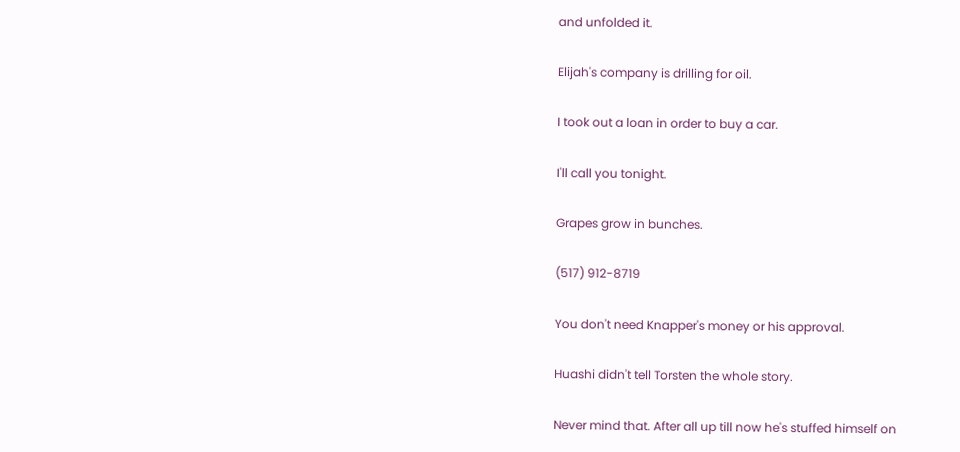and unfolded it.

Elijah's company is drilling for oil.

I took out a loan in order to buy a car.

I'll call you tonight.

Grapes grow in bunches.

(517) 912-8719

You don't need Knapper's money or his approval.

Huashi didn't tell Torsten the whole story.

Never mind that. After all up till now he's stuffed himself on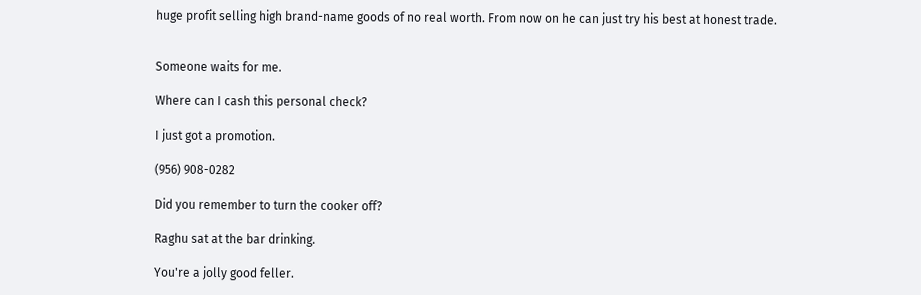huge profit selling high brand-name goods of no real worth. From now on he can just try his best at honest trade.


Someone waits for me.

Where can I cash this personal check?

I just got a promotion.

(956) 908-0282

Did you remember to turn the cooker off?

Raghu sat at the bar drinking.

You're a jolly good feller.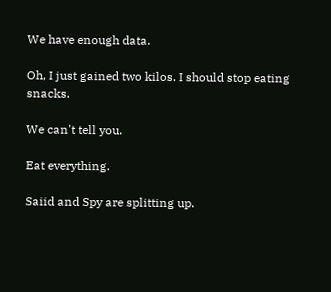We have enough data.

Oh, I just gained two kilos. I should stop eating snacks.

We can't tell you.

Eat everything.

Saiid and Spy are splitting up.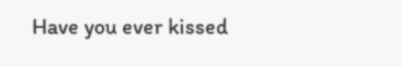Have you ever kissed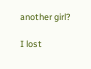another girl?

I lost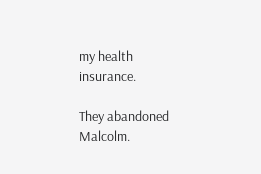my health insurance.

They abandoned Malcolm.